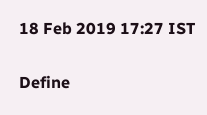18 Feb 2019 17:27 IST

Define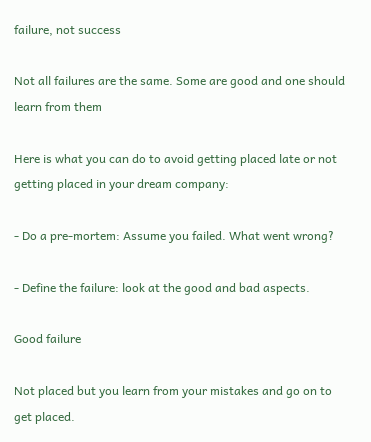failure, not success

Not all failures are the same. Some are good and one should learn from them

Here is what you can do to avoid getting placed late or not getting placed in your dream company:

- Do a pre-mortem: Assume you failed. What went wrong?

- Define the failure: look at the good and bad aspects.

Good failure

Not placed but you learn from your mistakes and go on to get placed.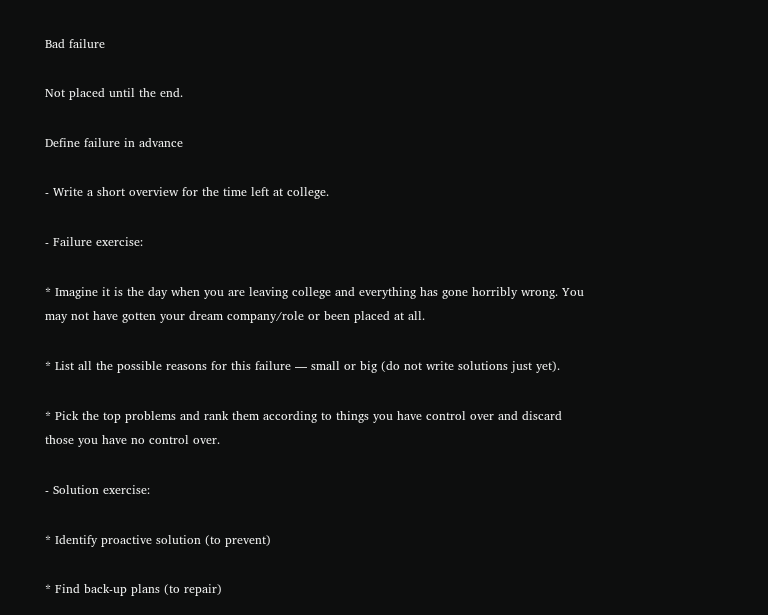Bad failure

Not placed until the end.

Define failure in advance

- Write a short overview for the time left at college.

- Failure exercise:

* Imagine it is the day when you are leaving college and everything has gone horribly wrong. You may not have gotten your dream company/role or been placed at all.

* List all the possible reasons for this failure — small or big (do not write solutions just yet).

* Pick the top problems and rank them according to things you have control over and discard those you have no control over.

- Solution exercise:

* Identify proactive solution (to prevent)

* Find back-up plans (to repair)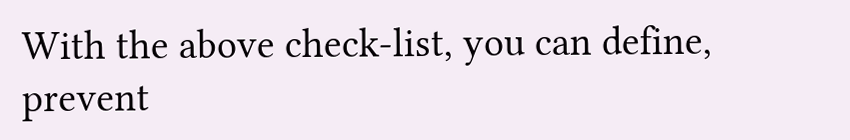With the above check-list, you can define, prevent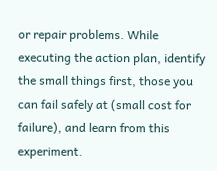or repair problems. While executing the action plan, identify the small things first, those you can fail safely at (small cost for failure), and learn from this experiment.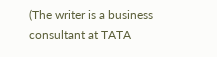(The writer is a business consultant at TATA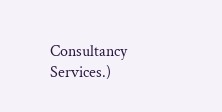Consultancy Services.)